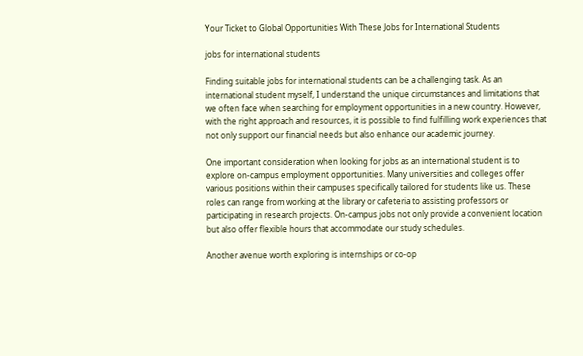Your Ticket to Global Opportunities With These Jobs for International Students

jobs for international students

Finding suitable jobs for international students can be a challenging task. As an international student myself, I understand the unique circumstances and limitations that we often face when searching for employment opportunities in a new country. However, with the right approach and resources, it is possible to find fulfilling work experiences that not only support our financial needs but also enhance our academic journey.

One important consideration when looking for jobs as an international student is to explore on-campus employment opportunities. Many universities and colleges offer various positions within their campuses specifically tailored for students like us. These roles can range from working at the library or cafeteria to assisting professors or participating in research projects. On-campus jobs not only provide a convenient location but also offer flexible hours that accommodate our study schedules.

Another avenue worth exploring is internships or co-op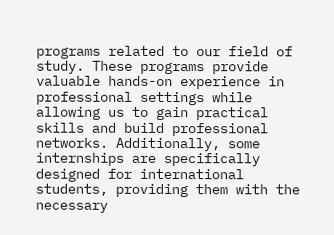programs related to our field of study. These programs provide valuable hands-on experience in professional settings while allowing us to gain practical skills and build professional networks. Additionally, some internships are specifically designed for international students, providing them with the necessary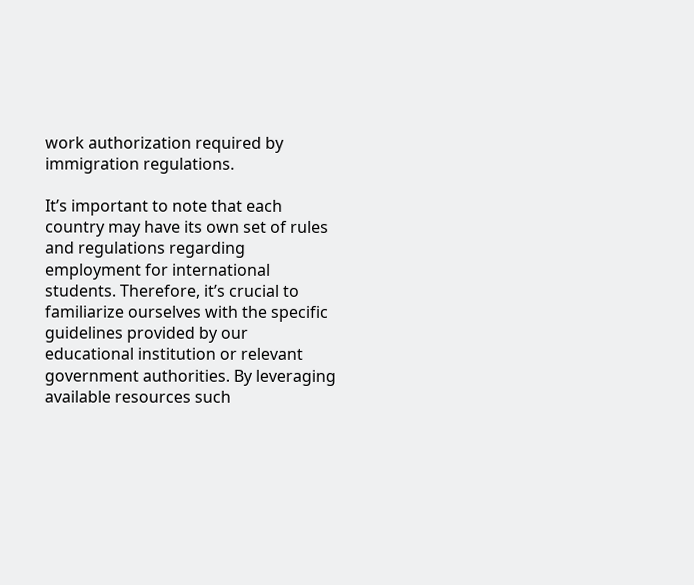work authorization required by immigration regulations.

It’s important to note that each country may have its own set of rules and regulations regarding employment for international students. Therefore, it’s crucial to familiarize ourselves with the specific guidelines provided by our educational institution or relevant government authorities. By leveraging available resources such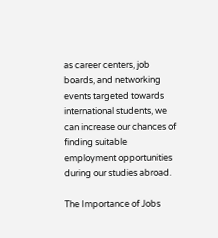as career centers, job boards, and networking events targeted towards international students, we can increase our chances of finding suitable employment opportunities during our studies abroad.

The Importance of Jobs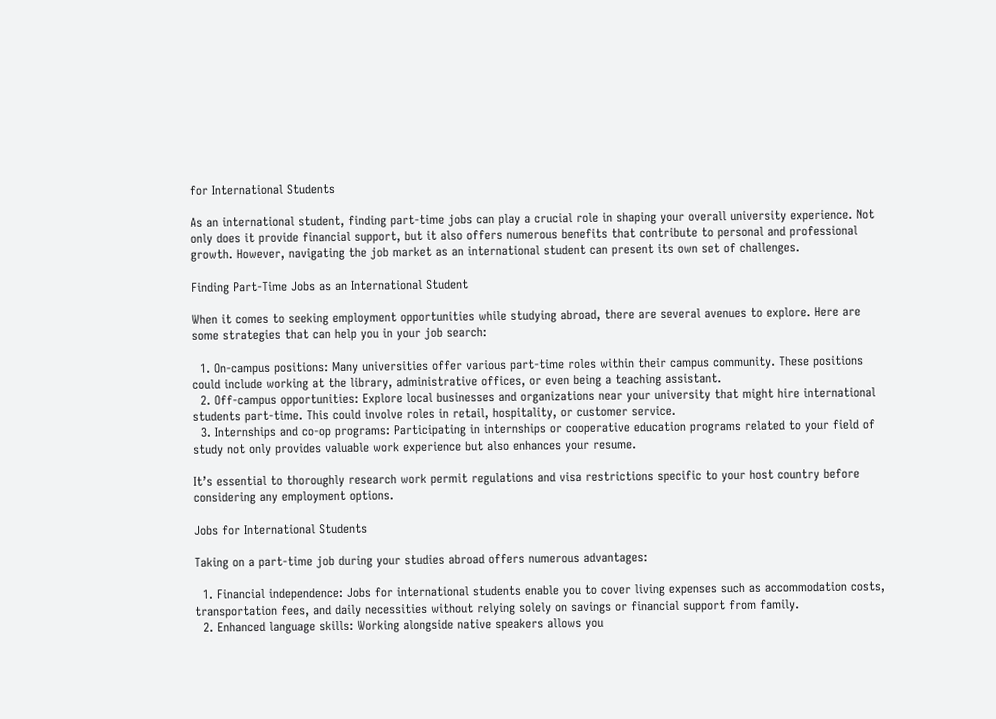for International Students

As an international student, finding part-time jobs can play a crucial role in shaping your overall university experience. Not only does it provide financial support, but it also offers numerous benefits that contribute to personal and professional growth. However, navigating the job market as an international student can present its own set of challenges.

Finding Part-Time Jobs as an International Student

When it comes to seeking employment opportunities while studying abroad, there are several avenues to explore. Here are some strategies that can help you in your job search:

  1. On-campus positions: Many universities offer various part-time roles within their campus community. These positions could include working at the library, administrative offices, or even being a teaching assistant.
  2. Off-campus opportunities: Explore local businesses and organizations near your university that might hire international students part-time. This could involve roles in retail, hospitality, or customer service.
  3. Internships and co-op programs: Participating in internships or cooperative education programs related to your field of study not only provides valuable work experience but also enhances your resume.

It’s essential to thoroughly research work permit regulations and visa restrictions specific to your host country before considering any employment options.

Jobs for International Students

Taking on a part-time job during your studies abroad offers numerous advantages:

  1. Financial independence: Jobs for international students enable you to cover living expenses such as accommodation costs, transportation fees, and daily necessities without relying solely on savings or financial support from family.
  2. Enhanced language skills: Working alongside native speakers allows you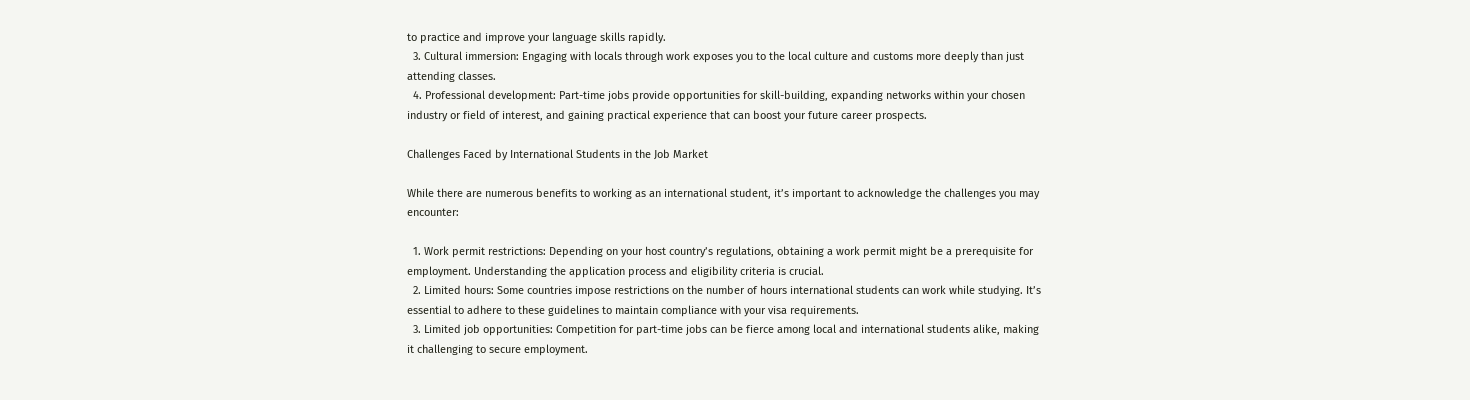to practice and improve your language skills rapidly.
  3. Cultural immersion: Engaging with locals through work exposes you to the local culture and customs more deeply than just attending classes.
  4. Professional development: Part-time jobs provide opportunities for skill-building, expanding networks within your chosen industry or field of interest, and gaining practical experience that can boost your future career prospects.

Challenges Faced by International Students in the Job Market

While there are numerous benefits to working as an international student, it’s important to acknowledge the challenges you may encounter:

  1. Work permit restrictions: Depending on your host country’s regulations, obtaining a work permit might be a prerequisite for employment. Understanding the application process and eligibility criteria is crucial.
  2. Limited hours: Some countries impose restrictions on the number of hours international students can work while studying. It’s essential to adhere to these guidelines to maintain compliance with your visa requirements.
  3. Limited job opportunities: Competition for part-time jobs can be fierce among local and international students alike, making it challenging to secure employment.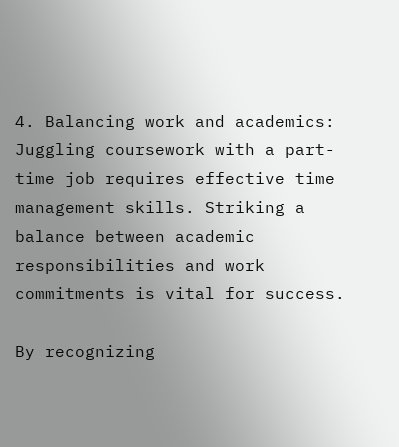4. Balancing work and academics: Juggling coursework with a part-time job requires effective time management skills. Striking a balance between academic responsibilities and work commitments is vital for success.

By recognizing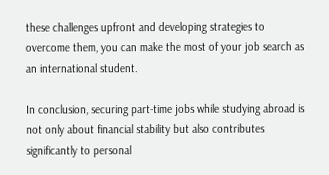these challenges upfront and developing strategies to overcome them, you can make the most of your job search as an international student.

In conclusion, securing part-time jobs while studying abroad is not only about financial stability but also contributes significantly to personal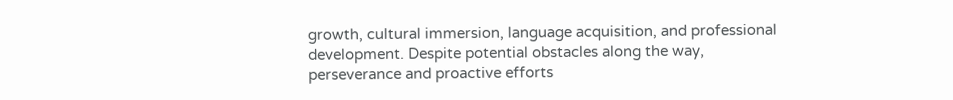growth, cultural immersion, language acquisition, and professional development. Despite potential obstacles along the way, perseverance and proactive efforts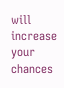will increase your chances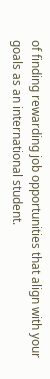of finding rewarding job opportunities that align with your goals as an international student.